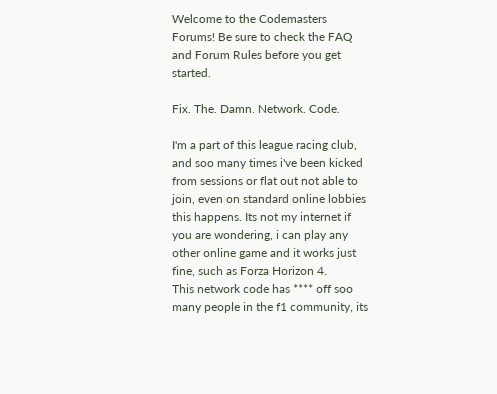Welcome to the Codemasters Forums! Be sure to check the FAQ and Forum Rules before you get started.

Fix. The. Damn. Network. Code.

I'm a part of this league racing club, and soo many times i've been kicked from sessions or flat out not able to join, even on standard online lobbies this happens. Its not my internet if you are wondering, i can play any other online game and it works just fine, such as Forza Horizon 4.
This network code has **** off soo many people in the f1 community, its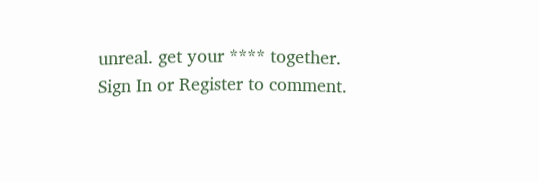unreal. get your **** together.
Sign In or Register to comment.